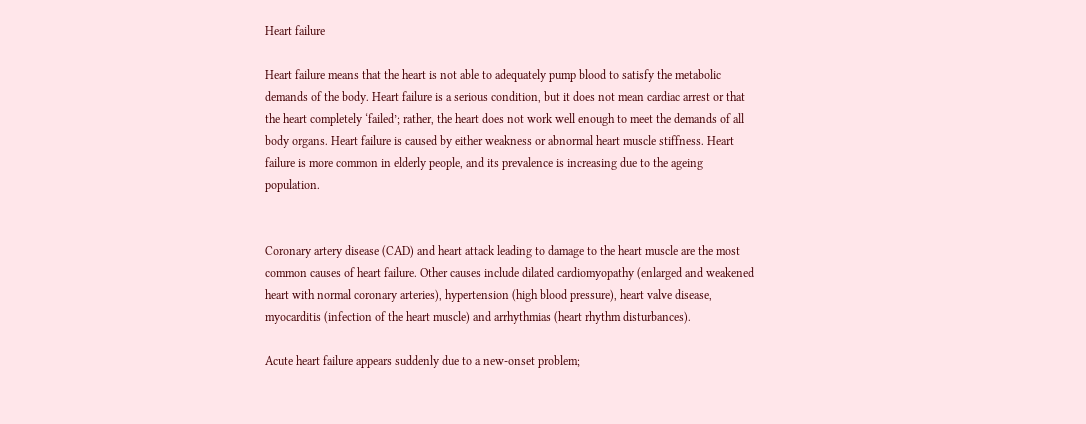Heart failure

Heart failure means that the heart is not able to adequately pump blood to satisfy the metabolic demands of the body. Heart failure is a serious condition, but it does not mean cardiac arrest or that the heart completely ‘failed’; rather, the heart does not work well enough to meet the demands of all body organs. Heart failure is caused by either weakness or abnormal heart muscle stiffness. Heart failure is more common in elderly people, and its prevalence is increasing due to the ageing population.


Coronary artery disease (CAD) and heart attack leading to damage to the heart muscle are the most common causes of heart failure. Other causes include dilated cardiomyopathy (enlarged and weakened heart with normal coronary arteries), hypertension (high blood pressure), heart valve disease, myocarditis (infection of the heart muscle) and arrhythmias (heart rhythm disturbances).

Acute heart failure appears suddenly due to a new-onset problem;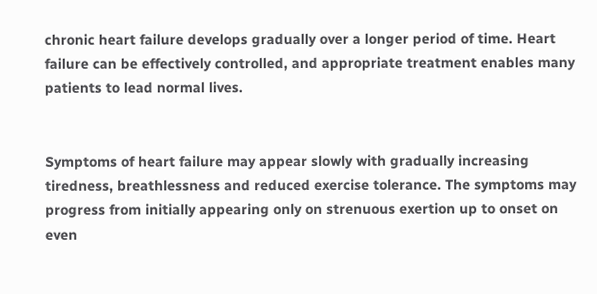chronic heart failure develops gradually over a longer period of time. Heart failure can be effectively controlled, and appropriate treatment enables many patients to lead normal lives.


Symptoms of heart failure may appear slowly with gradually increasing tiredness, breathlessness and reduced exercise tolerance. The symptoms may progress from initially appearing only on strenuous exertion up to onset on even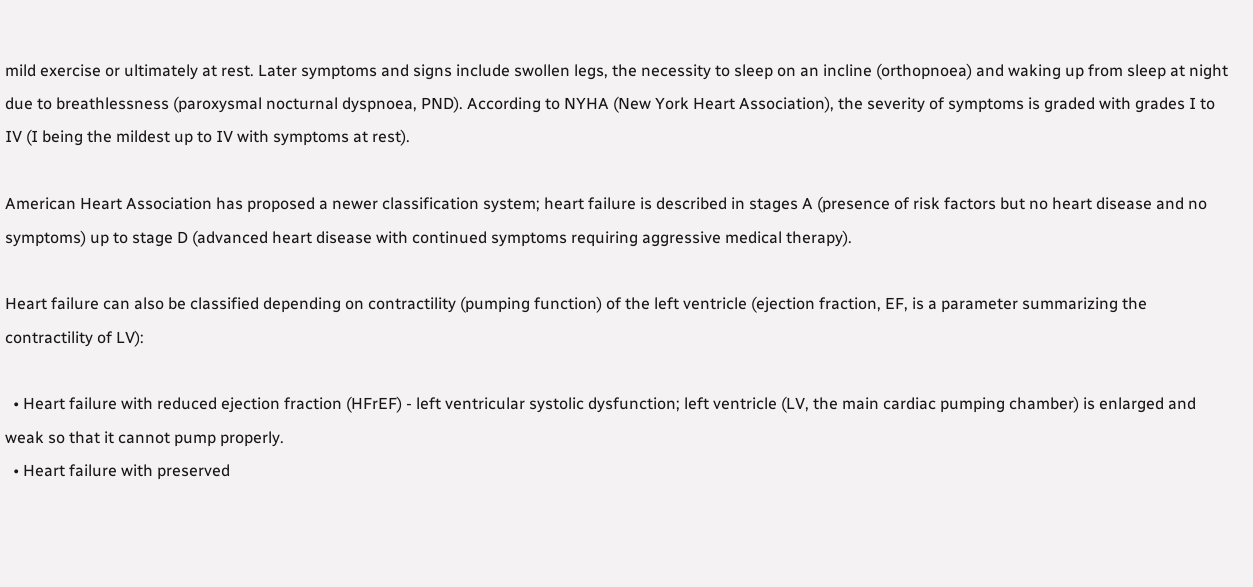mild exercise or ultimately at rest. Later symptoms and signs include swollen legs, the necessity to sleep on an incline (orthopnoea) and waking up from sleep at night due to breathlessness (paroxysmal nocturnal dyspnoea, PND). According to NYHA (New York Heart Association), the severity of symptoms is graded with grades I to IV (I being the mildest up to IV with symptoms at rest).

American Heart Association has proposed a newer classification system; heart failure is described in stages A (presence of risk factors but no heart disease and no symptoms) up to stage D (advanced heart disease with continued symptoms requiring aggressive medical therapy).

Heart failure can also be classified depending on contractility (pumping function) of the left ventricle (ejection fraction, EF, is a parameter summarizing the contractility of LV):

  • Heart failure with reduced ejection fraction (HFrEF) - left ventricular systolic dysfunction; left ventricle (LV, the main cardiac pumping chamber) is enlarged and weak so that it cannot pump properly.
  • Heart failure with preserved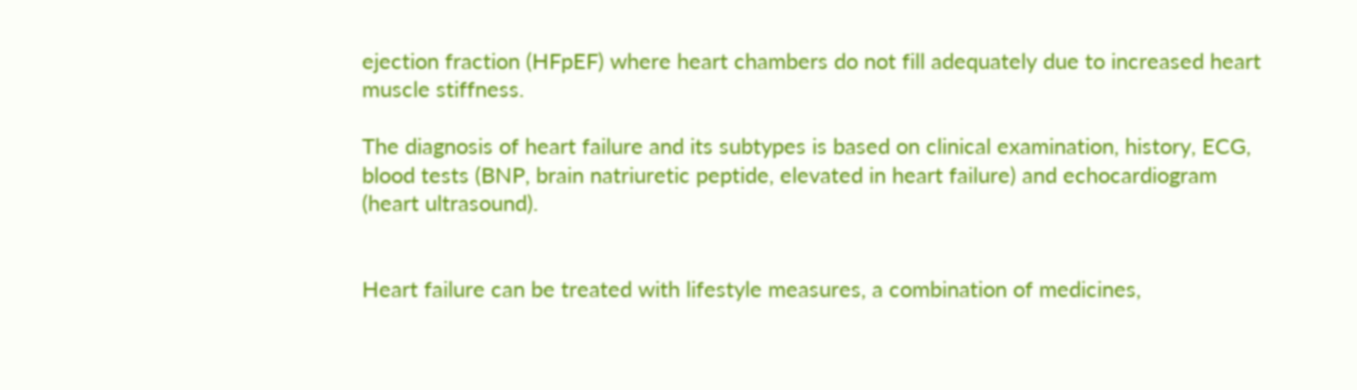ejection fraction (HFpEF) where heart chambers do not fill adequately due to increased heart muscle stiffness.

The diagnosis of heart failure and its subtypes is based on clinical examination, history, ECG, blood tests (BNP, brain natriuretic peptide, elevated in heart failure) and echocardiogram (heart ultrasound).


Heart failure can be treated with lifestyle measures, a combination of medicines,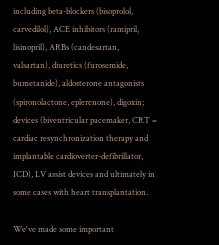including beta-blockers (bisoprolol, carvedilol), ACE inhibitors (ramipril, lisinopril), ARBs (candesartan, valsartan), diuretics (furosemide, bumetanide), aldosterone antagonists (spironolactone, eplerenone), digoxin; devices (biventricular pacemaker, CRT = cardiac resynchronization therapy and implantable cardioverter-defibrillator, ICD), LV assist devices and ultimately in some cases with heart transplantation.

We've made some important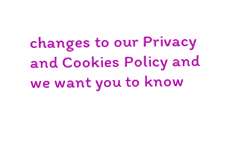changes to our Privacy and Cookies Policy and we want you to know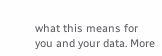what this means for you and your data. More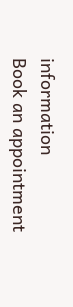information
Book an appointment